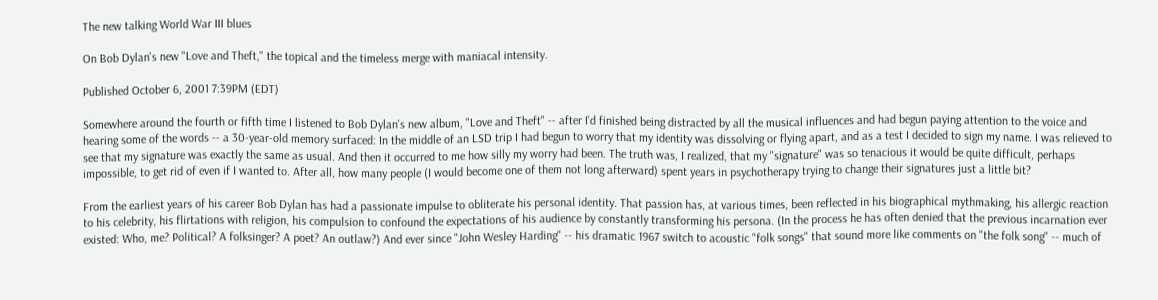The new talking World War III blues

On Bob Dylan's new "Love and Theft," the topical and the timeless merge with maniacal intensity.

Published October 6, 2001 7:39PM (EDT)

Somewhere around the fourth or fifth time I listened to Bob Dylan's new album, "Love and Theft" -- after I'd finished being distracted by all the musical influences and had begun paying attention to the voice and hearing some of the words -- a 30-year-old memory surfaced: In the middle of an LSD trip I had begun to worry that my identity was dissolving or flying apart, and as a test I decided to sign my name. I was relieved to see that my signature was exactly the same as usual. And then it occurred to me how silly my worry had been. The truth was, I realized, that my "signature" was so tenacious it would be quite difficult, perhaps impossible, to get rid of even if I wanted to. After all, how many people (I would become one of them not long afterward) spent years in psychotherapy trying to change their signatures just a little bit?

From the earliest years of his career Bob Dylan has had a passionate impulse to obliterate his personal identity. That passion has, at various times, been reflected in his biographical mythmaking, his allergic reaction to his celebrity, his flirtations with religion, his compulsion to confound the expectations of his audience by constantly transforming his persona. (In the process he has often denied that the previous incarnation ever existed: Who, me? Political? A folksinger? A poet? An outlaw?) And ever since "John Wesley Harding" -- his dramatic 1967 switch to acoustic "folk songs" that sound more like comments on "the folk song" -- much of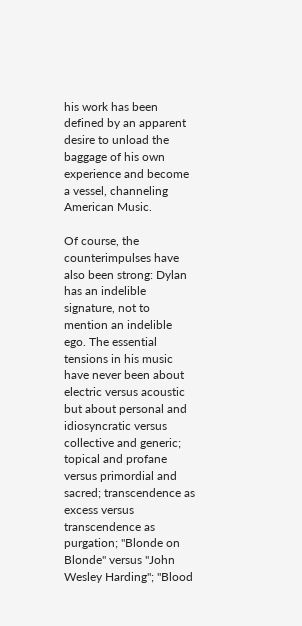his work has been defined by an apparent desire to unload the baggage of his own experience and become a vessel, channeling American Music.

Of course, the counterimpulses have also been strong: Dylan has an indelible signature, not to mention an indelible ego. The essential tensions in his music have never been about electric versus acoustic but about personal and idiosyncratic versus collective and generic; topical and profane versus primordial and sacred; transcendence as excess versus transcendence as purgation; "Blonde on Blonde" versus "John Wesley Harding"; "Blood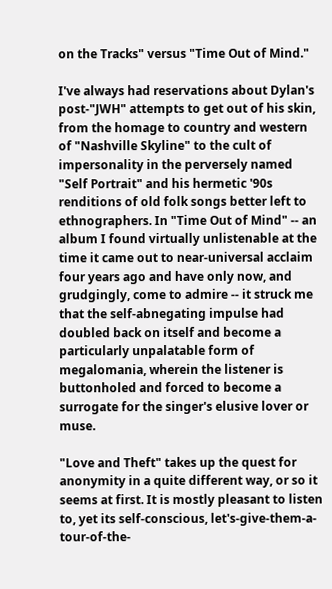on the Tracks" versus "Time Out of Mind."

I've always had reservations about Dylan's post-"JWH" attempts to get out of his skin, from the homage to country and western of "Nashville Skyline" to the cult of impersonality in the perversely named "Self Portrait" and his hermetic '90s renditions of old folk songs better left to ethnographers. In "Time Out of Mind" -- an album I found virtually unlistenable at the time it came out to near-universal acclaim four years ago and have only now, and grudgingly, come to admire -- it struck me that the self-abnegating impulse had doubled back on itself and become a particularly unpalatable form of megalomania, wherein the listener is buttonholed and forced to become a surrogate for the singer's elusive lover or muse.

"Love and Theft" takes up the quest for anonymity in a quite different way, or so it seems at first. It is mostly pleasant to listen to, yet its self-conscious, let's-give-them-a-tour-of-the-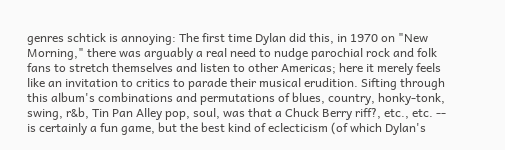genres schtick is annoying: The first time Dylan did this, in 1970 on "New Morning," there was arguably a real need to nudge parochial rock and folk fans to stretch themselves and listen to other Americas; here it merely feels like an invitation to critics to parade their musical erudition. Sifting through this album's combinations and permutations of blues, country, honky-tonk, swing, r&b, Tin Pan Alley pop, soul, was that a Chuck Berry riff?, etc., etc. -- is certainly a fun game, but the best kind of eclecticism (of which Dylan's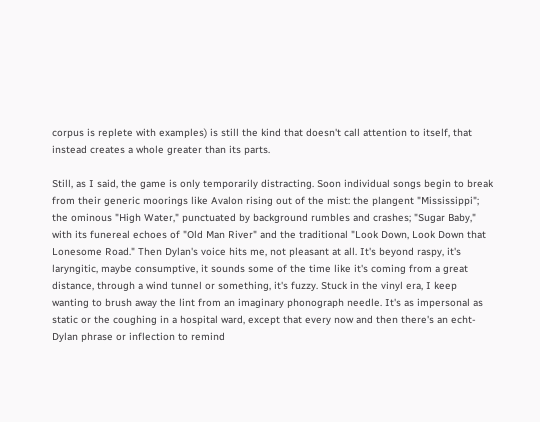corpus is replete with examples) is still the kind that doesn't call attention to itself, that instead creates a whole greater than its parts.

Still, as I said, the game is only temporarily distracting. Soon individual songs begin to break from their generic moorings like Avalon rising out of the mist: the plangent "Mississippi"; the ominous "High Water," punctuated by background rumbles and crashes; "Sugar Baby," with its funereal echoes of "Old Man River" and the traditional "Look Down, Look Down that Lonesome Road." Then Dylan's voice hits me, not pleasant at all. It's beyond raspy, it's laryngitic, maybe consumptive, it sounds some of the time like it's coming from a great distance, through a wind tunnel or something, it's fuzzy. Stuck in the vinyl era, I keep wanting to brush away the lint from an imaginary phonograph needle. It's as impersonal as static or the coughing in a hospital ward, except that every now and then there's an echt-Dylan phrase or inflection to remind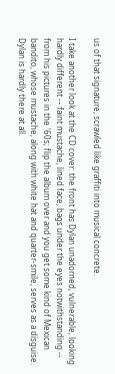us of that signature, scrawled like graffiti into musical concrete.

I take another look at the CD cover: the front has Dylan unadorned, vulnerable, looking hardly different -- faint mustache, lined face, bags under the eyes notwithstanding -- from his pictures in the '60s; flip the album over and you get some kind of Mexican bandito, whose mustache, along with white hat and quarter-smile, serves as a disguise. Dylan is hardly there at all.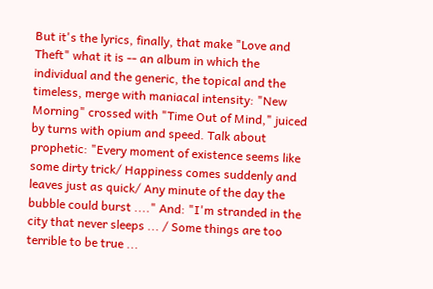But it's the lyrics, finally, that make "Love and Theft" what it is -- an album in which the individual and the generic, the topical and the timeless, merge with maniacal intensity: "New Morning" crossed with "Time Out of Mind," juiced by turns with opium and speed. Talk about prophetic: "Every moment of existence seems like some dirty trick/ Happiness comes suddenly and leaves just as quick/ Any minute of the day the bubble could burst ...." And: "I'm stranded in the city that never sleeps ... / Some things are too terrible to be true ...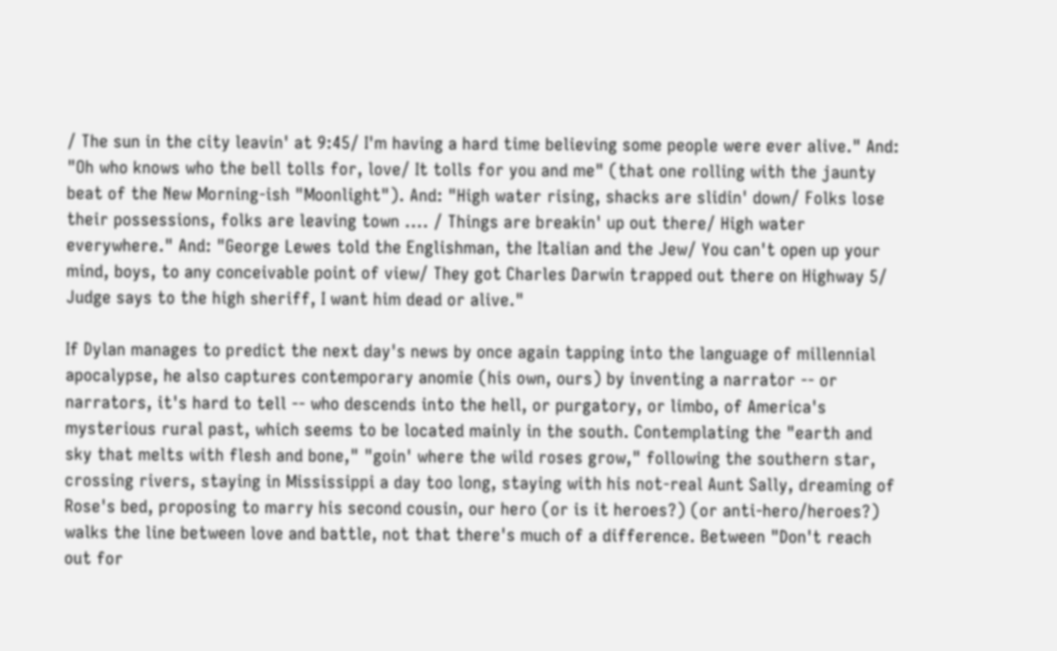/ The sun in the city leavin' at 9:45/ I'm having a hard time believing some people were ever alive." And: "Oh who knows who the bell tolls for, love/ It tolls for you and me" (that one rolling with the jaunty beat of the New Morning-ish "Moonlight"). And: "High water rising, shacks are slidin' down/ Folks lose their possessions, folks are leaving town .... / Things are breakin' up out there/ High water everywhere." And: "George Lewes told the Englishman, the Italian and the Jew/ You can't open up your mind, boys, to any conceivable point of view/ They got Charles Darwin trapped out there on Highway 5/ Judge says to the high sheriff, I want him dead or alive."

If Dylan manages to predict the next day's news by once again tapping into the language of millennial apocalypse, he also captures contemporary anomie (his own, ours) by inventing a narrator -- or narrators, it's hard to tell -- who descends into the hell, or purgatory, or limbo, of America's mysterious rural past, which seems to be located mainly in the south. Contemplating the "earth and sky that melts with flesh and bone," "goin' where the wild roses grow," following the southern star, crossing rivers, staying in Mississippi a day too long, staying with his not-real Aunt Sally, dreaming of Rose's bed, proposing to marry his second cousin, our hero (or is it heroes?) (or anti-hero/heroes?) walks the line between love and battle, not that there's much of a difference. Between "Don't reach out for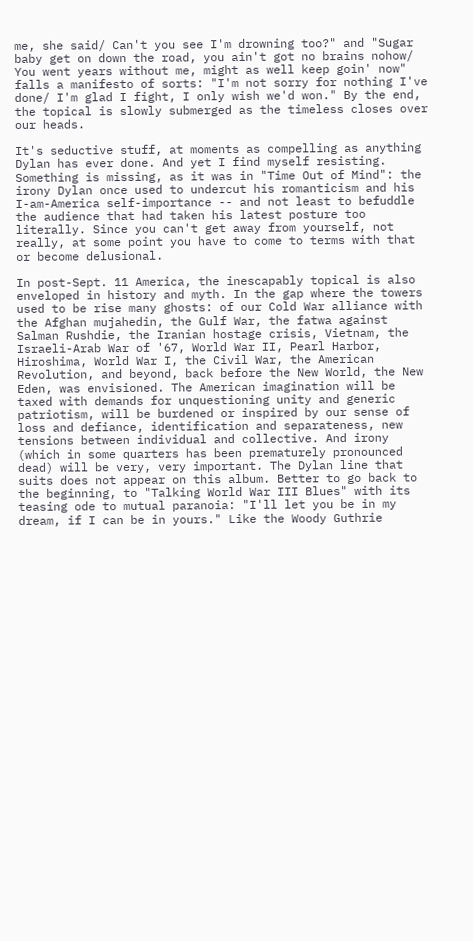me, she said/ Can't you see I'm drowning too?" and "Sugar baby get on down the road, you ain't got no brains nohow/ You went years without me, might as well keep goin' now" falls a manifesto of sorts: "I'm not sorry for nothing I've done/ I'm glad I fight, I only wish we'd won." By the end, the topical is slowly submerged as the timeless closes over our heads.

It's seductive stuff, at moments as compelling as anything Dylan has ever done. And yet I find myself resisting. Something is missing, as it was in "Time Out of Mind": the irony Dylan once used to undercut his romanticism and his I-am-America self-importance -- and not least to befuddle the audience that had taken his latest posture too literally. Since you can't get away from yourself, not really, at some point you have to come to terms with that or become delusional.

In post-Sept. 11 America, the inescapably topical is also enveloped in history and myth. In the gap where the towers used to be rise many ghosts: of our Cold War alliance with the Afghan mujahedin, the Gulf War, the fatwa against Salman Rushdie, the Iranian hostage crisis, Vietnam, the Israeli-Arab War of '67, World War II, Pearl Harbor, Hiroshima, World War I, the Civil War, the American Revolution, and beyond, back before the New World, the New Eden, was envisioned. The American imagination will be taxed with demands for unquestioning unity and generic patriotism, will be burdened or inspired by our sense of loss and defiance, identification and separateness, new tensions between individual and collective. And irony (which in some quarters has been prematurely pronounced dead) will be very, very important. The Dylan line that suits does not appear on this album. Better to go back to the beginning, to "Talking World War III Blues" with its teasing ode to mutual paranoia: "I'll let you be in my dream, if I can be in yours." Like the Woody Guthrie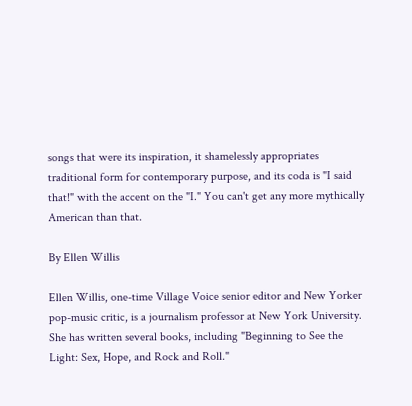songs that were its inspiration, it shamelessly appropriates traditional form for contemporary purpose, and its coda is "I said that!" with the accent on the "I." You can't get any more mythically American than that.

By Ellen Willis

Ellen Willis, one-time Village Voice senior editor and New Yorker pop-music critic, is a journalism professor at New York University. She has written several books, including "Beginning to See the Light: Sex, Hope, and Rock and Roll."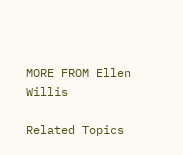MORE FROM Ellen Willis

Related Topics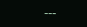---